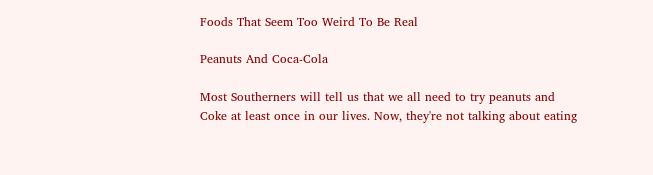Foods That Seem Too Weird To Be Real

Peanuts And Coca-Cola

Most Southerners will tell us that we all need to try peanuts and Coke at least once in our lives. Now, they're not talking about eating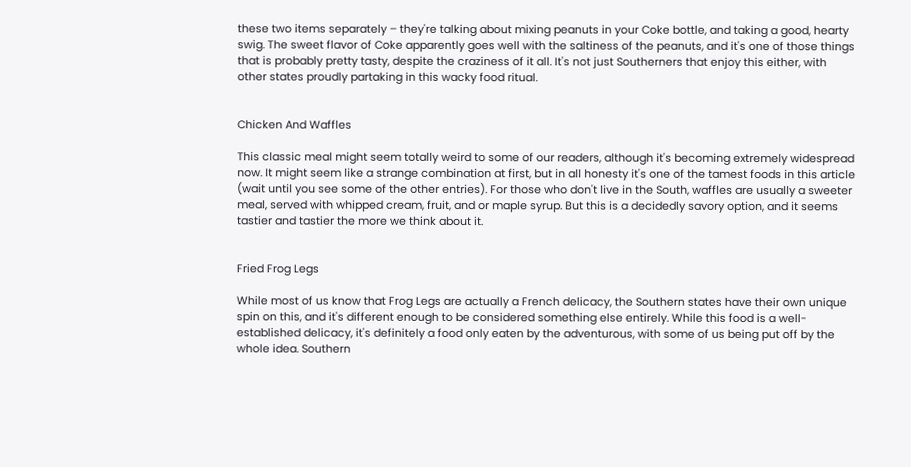these two items separately – they're talking about mixing peanuts in your Coke bottle, and taking a good, hearty swig. The sweet flavor of Coke apparently goes well with the saltiness of the peanuts, and it's one of those things that is probably pretty tasty, despite the craziness of it all. It's not just Southerners that enjoy this either, with other states proudly partaking in this wacky food ritual.


Chicken And Waffles

This classic meal might seem totally weird to some of our readers, although it's becoming extremely widespread now. It might seem like a strange combination at first, but in all honesty it's one of the tamest foods in this article (wait until you see some of the other entries). For those who don't live in the South, waffles are usually a sweeter meal, served with whipped cream, fruit, and or maple syrup. But this is a decidedly savory option, and it seems tastier and tastier the more we think about it.


Fried Frog Legs

While most of us know that Frog Legs are actually a French delicacy, the Southern states have their own unique spin on this, and it's different enough to be considered something else entirely. While this food is a well-established delicacy, it's definitely a food only eaten by the adventurous, with some of us being put off by the whole idea. Southern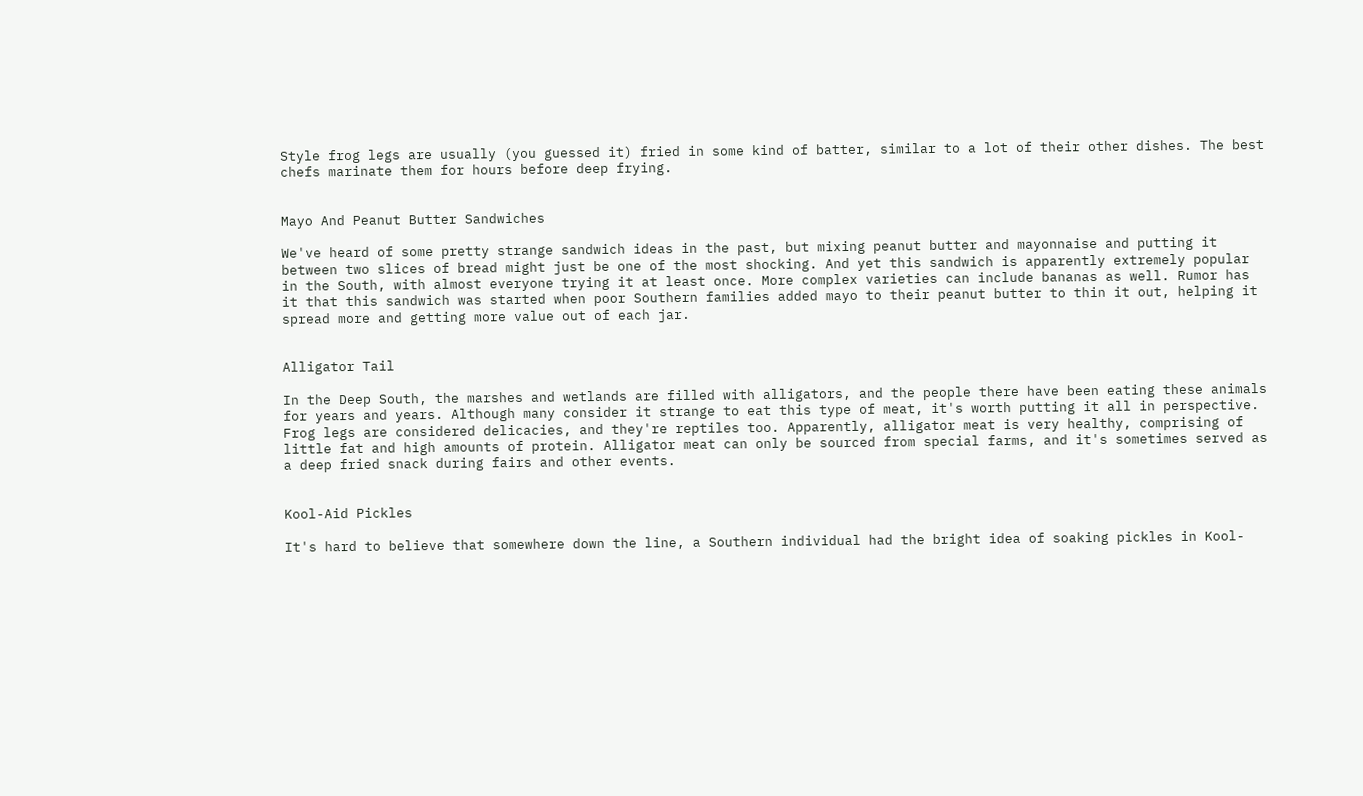Style frog legs are usually (you guessed it) fried in some kind of batter, similar to a lot of their other dishes. The best chefs marinate them for hours before deep frying.


Mayo And Peanut Butter Sandwiches

We've heard of some pretty strange sandwich ideas in the past, but mixing peanut butter and mayonnaise and putting it between two slices of bread might just be one of the most shocking. And yet this sandwich is apparently extremely popular in the South, with almost everyone trying it at least once. More complex varieties can include bananas as well. Rumor has it that this sandwich was started when poor Southern families added mayo to their peanut butter to thin it out, helping it spread more and getting more value out of each jar.


Alligator Tail

In the Deep South, the marshes and wetlands are filled with alligators, and the people there have been eating these animals for years and years. Although many consider it strange to eat this type of meat, it's worth putting it all in perspective. Frog legs are considered delicacies, and they're reptiles too. Apparently, alligator meat is very healthy, comprising of little fat and high amounts of protein. Alligator meat can only be sourced from special farms, and it's sometimes served as a deep fried snack during fairs and other events.


Kool-Aid Pickles

It's hard to believe that somewhere down the line, a Southern individual had the bright idea of soaking pickles in Kool-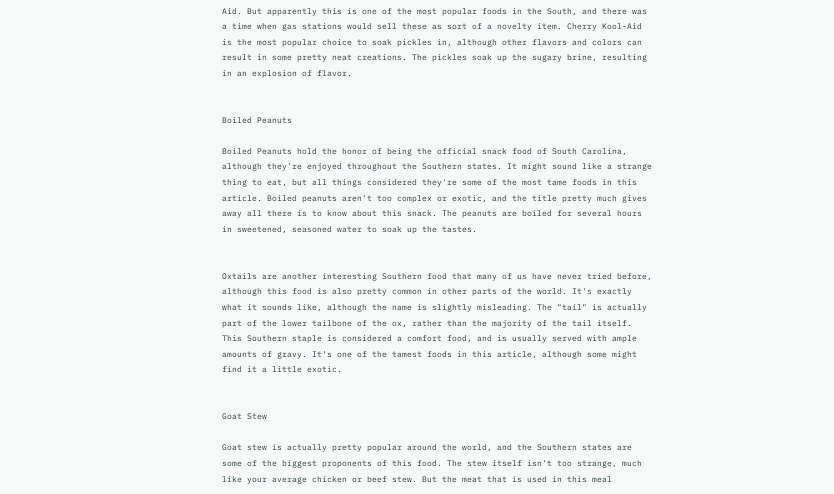Aid. But apparently this is one of the most popular foods in the South, and there was a time when gas stations would sell these as sort of a novelty item. Cherry Kool-Aid is the most popular choice to soak pickles in, although other flavors and colors can result in some pretty neat creations. The pickles soak up the sugary brine, resulting in an explosion of flavor.


Boiled Peanuts

Boiled Peanuts hold the honor of being the official snack food of South Carolina, although they're enjoyed throughout the Southern states. It might sound like a strange thing to eat, but all things considered they're some of the most tame foods in this article. Boiled peanuts aren't too complex or exotic, and the title pretty much gives away all there is to know about this snack. The peanuts are boiled for several hours in sweetened, seasoned water to soak up the tastes.


Oxtails are another interesting Southern food that many of us have never tried before, although this food is also pretty common in other parts of the world. It's exactly what it sounds like, although the name is slightly misleading. The "tail" is actually part of the lower tailbone of the ox, rather than the majority of the tail itself. This Southern staple is considered a comfort food, and is usually served with ample amounts of gravy. It's one of the tamest foods in this article, although some might find it a little exotic.


Goat Stew

Goat stew is actually pretty popular around the world, and the Southern states are some of the biggest proponents of this food. The stew itself isn't too strange, much like your average chicken or beef stew. But the meat that is used in this meal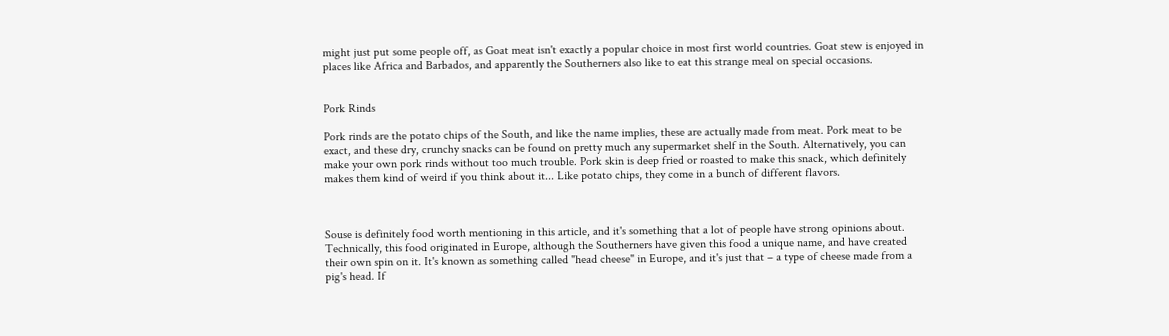might just put some people off, as Goat meat isn't exactly a popular choice in most first world countries. Goat stew is enjoyed in places like Africa and Barbados, and apparently the Southerners also like to eat this strange meal on special occasions.


Pork Rinds

Pork rinds are the potato chips of the South, and like the name implies, these are actually made from meat. Pork meat to be exact, and these dry, crunchy snacks can be found on pretty much any supermarket shelf in the South. Alternatively, you can make your own pork rinds without too much trouble. Pork skin is deep fried or roasted to make this snack, which definitely makes them kind of weird if you think about it... Like potato chips, they come in a bunch of different flavors.



Souse is definitely food worth mentioning in this article, and it's something that a lot of people have strong opinions about. Technically, this food originated in Europe, although the Southerners have given this food a unique name, and have created their own spin on it. It's known as something called "head cheese" in Europe, and it's just that – a type of cheese made from a pig's head. If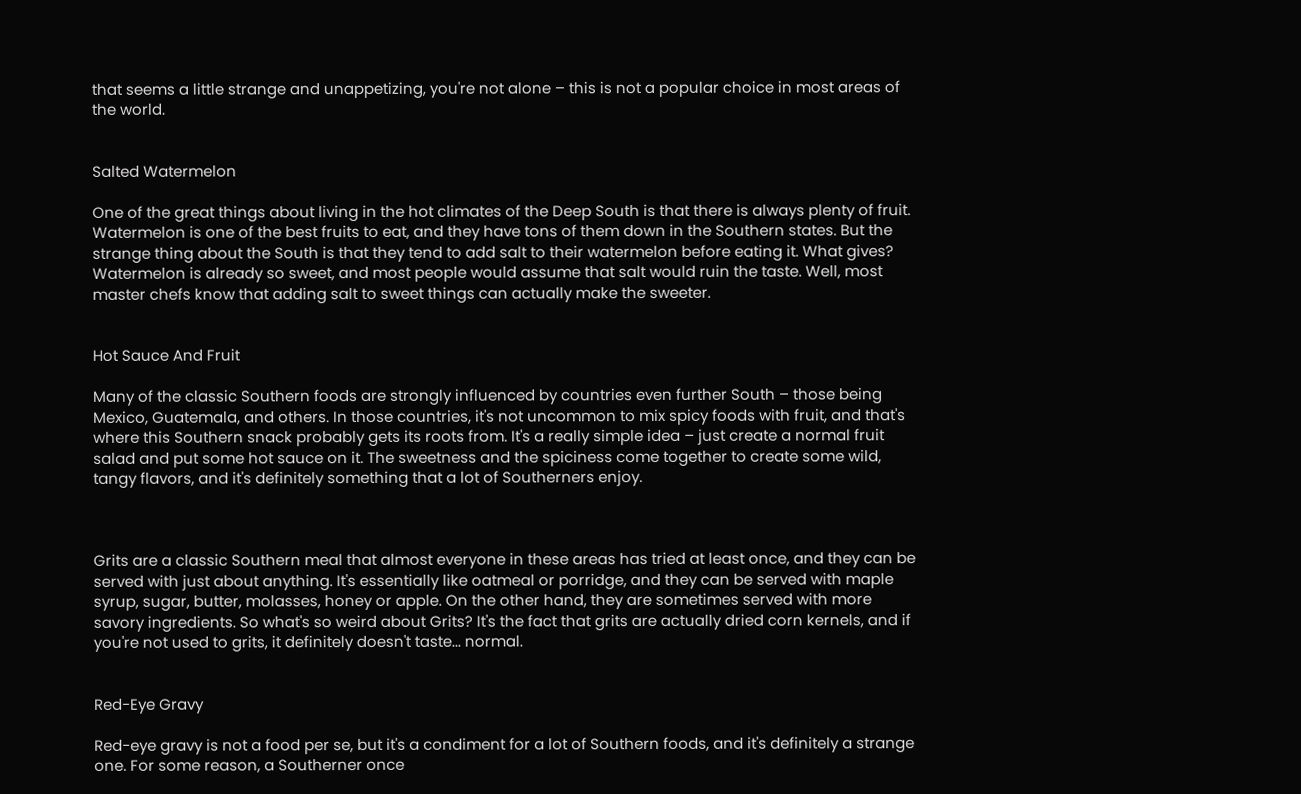that seems a little strange and unappetizing, you're not alone – this is not a popular choice in most areas of the world.


Salted Watermelon

One of the great things about living in the hot climates of the Deep South is that there is always plenty of fruit. Watermelon is one of the best fruits to eat, and they have tons of them down in the Southern states. But the strange thing about the South is that they tend to add salt to their watermelon before eating it. What gives? Watermelon is already so sweet, and most people would assume that salt would ruin the taste. Well, most master chefs know that adding salt to sweet things can actually make the sweeter.


Hot Sauce And Fruit

Many of the classic Southern foods are strongly influenced by countries even further South – those being Mexico, Guatemala, and others. In those countries, it's not uncommon to mix spicy foods with fruit, and that's where this Southern snack probably gets its roots from. It's a really simple idea – just create a normal fruit salad and put some hot sauce on it. The sweetness and the spiciness come together to create some wild, tangy flavors, and it's definitely something that a lot of Southerners enjoy.



Grits are a classic Southern meal that almost everyone in these areas has tried at least once, and they can be served with just about anything. It's essentially like oatmeal or porridge, and they can be served with maple syrup, sugar, butter, molasses, honey or apple. On the other hand, they are sometimes served with more savory ingredients. So what's so weird about Grits? It's the fact that grits are actually dried corn kernels, and if you're not used to grits, it definitely doesn't taste... normal.


Red-Eye Gravy

Red-eye gravy is not a food per se, but it's a condiment for a lot of Southern foods, and it's definitely a strange one. For some reason, a Southerner once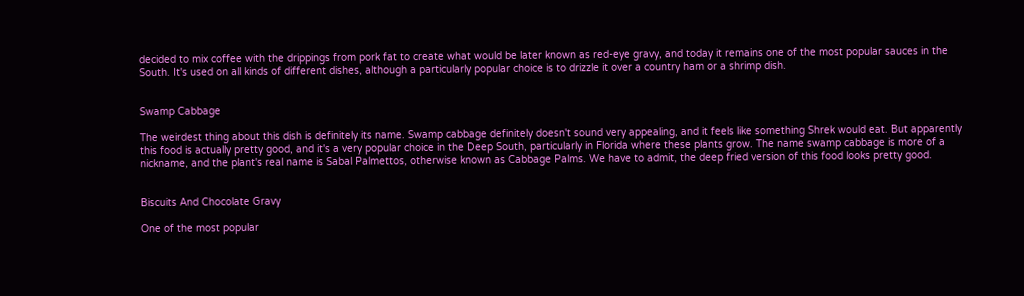decided to mix coffee with the drippings from pork fat to create what would be later known as red-eye gravy, and today it remains one of the most popular sauces in the South. It's used on all kinds of different dishes, although a particularly popular choice is to drizzle it over a country ham or a shrimp dish.


Swamp Cabbage

The weirdest thing about this dish is definitely its name. Swamp cabbage definitely doesn't sound very appealing, and it feels like something Shrek would eat. But apparently this food is actually pretty good, and it's a very popular choice in the Deep South, particularly in Florida where these plants grow. The name swamp cabbage is more of a nickname, and the plant's real name is Sabal Palmettos, otherwise known as Cabbage Palms. We have to admit, the deep fried version of this food looks pretty good.


Biscuits And Chocolate Gravy

One of the most popular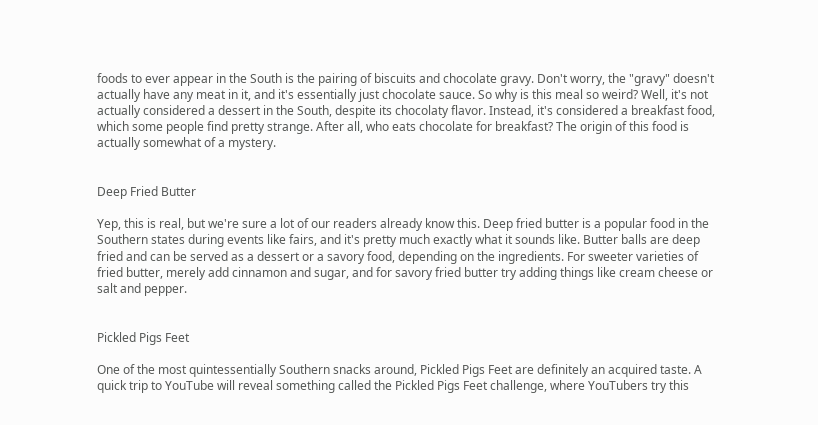foods to ever appear in the South is the pairing of biscuits and chocolate gravy. Don't worry, the "gravy" doesn't actually have any meat in it, and it's essentially just chocolate sauce. So why is this meal so weird? Well, it's not actually considered a dessert in the South, despite its chocolaty flavor. Instead, it's considered a breakfast food, which some people find pretty strange. After all, who eats chocolate for breakfast? The origin of this food is actually somewhat of a mystery.


Deep Fried Butter

Yep, this is real, but we're sure a lot of our readers already know this. Deep fried butter is a popular food in the Southern states during events like fairs, and it's pretty much exactly what it sounds like. Butter balls are deep fried and can be served as a dessert or a savory food, depending on the ingredients. For sweeter varieties of fried butter, merely add cinnamon and sugar, and for savory fried butter try adding things like cream cheese or salt and pepper.


Pickled Pigs Feet

One of the most quintessentially Southern snacks around, Pickled Pigs Feet are definitely an acquired taste. A quick trip to YouTube will reveal something called the Pickled Pigs Feet challenge, where YouTubers try this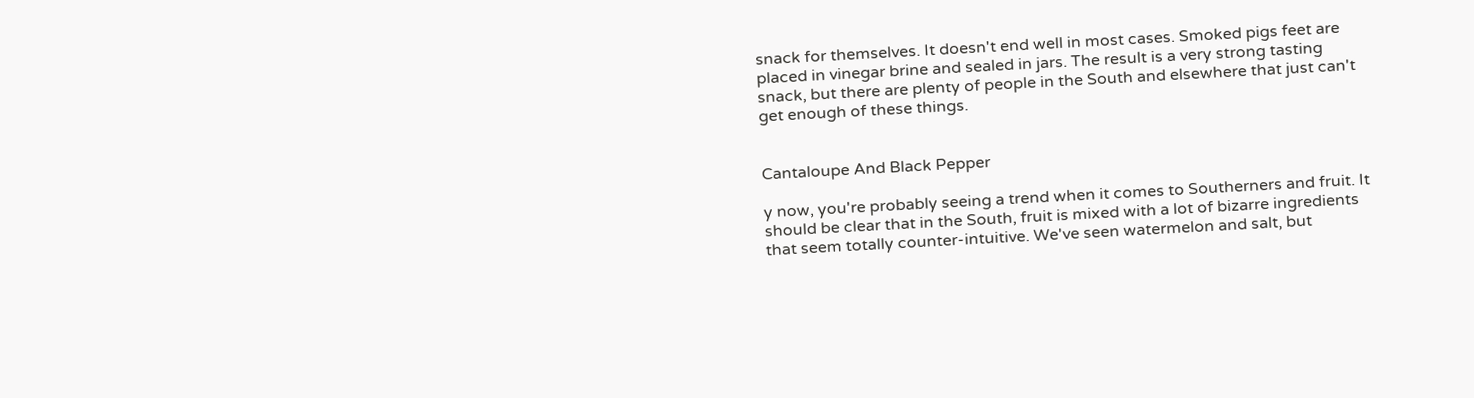snack for themselves. It doesn't end well in most cases. Smoked pigs feet are placed in vinegar brine and sealed in jars. The result is a very strong tasting snack, but there are plenty of people in the South and elsewhere that just can't get enough of these things.


Cantaloupe And Black Pepper

y now, you're probably seeing a trend when it comes to Southerners and fruit. It should be clear that in the South, fruit is mixed with a lot of bizarre ingredients that seem totally counter-intuitive. We've seen watermelon and salt, but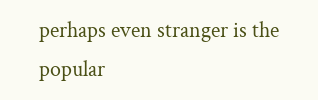perhaps even stranger is the popular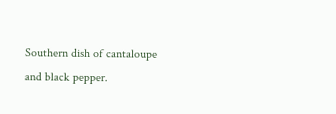Southern dish of cantaloupe and black pepper.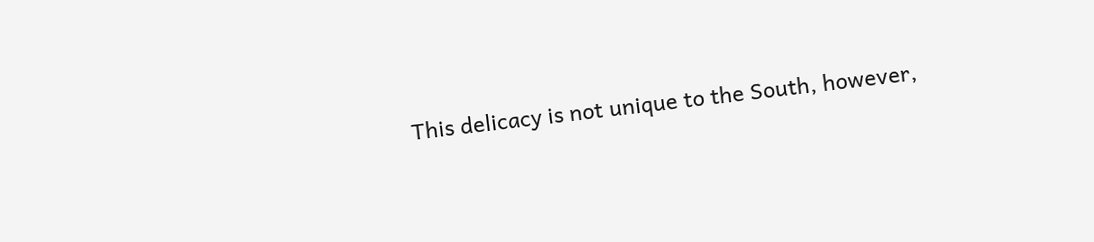This delicacy is not unique to the South, however,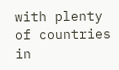with plenty of countries in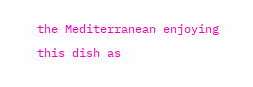the Mediterranean enjoying this dish as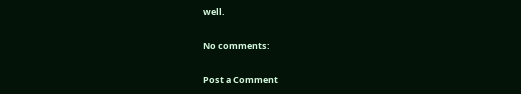well.

No comments:

Post a Comment